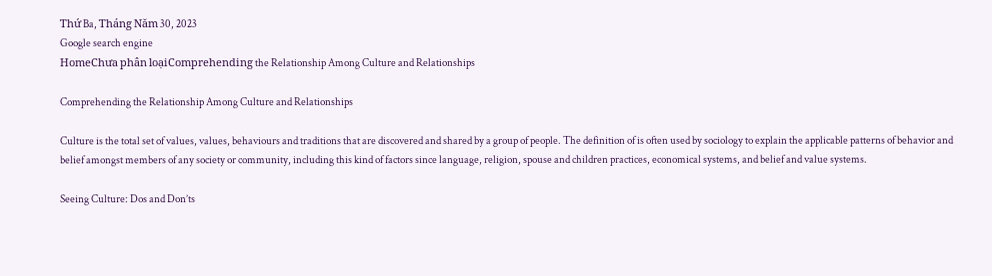Thứ Ba, Tháng Năm 30, 2023
Google search engine
HomeChưa phân loạiComprehending the Relationship Among Culture and Relationships

Comprehending the Relationship Among Culture and Relationships

Culture is the total set of values, values, behaviours and traditions that are discovered and shared by a group of people. The definition of is often used by sociology to explain the applicable patterns of behavior and belief amongst members of any society or community, including this kind of factors since language, religion, spouse and children practices, economical systems, and belief and value systems.

Seeing Culture: Dos and Don’ts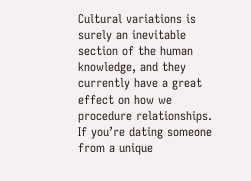Cultural variations is surely an inevitable section of the human knowledge, and they currently have a great effect on how we procedure relationships. If you’re dating someone from a unique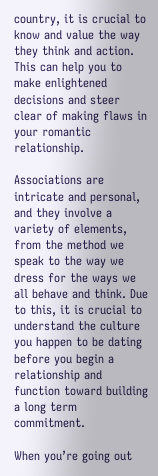country, it is crucial to know and value the way they think and action. This can help you to make enlightened decisions and steer clear of making flaws in your romantic relationship.

Associations are intricate and personal, and they involve a variety of elements, from the method we speak to the way we dress for the ways we all behave and think. Due to this, it is crucial to understand the culture you happen to be dating before you begin a relationship and function toward building a long term commitment.

When you’re going out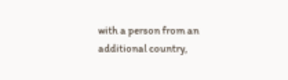with a person from an additional country,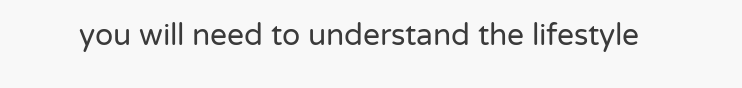you will need to understand the lifestyle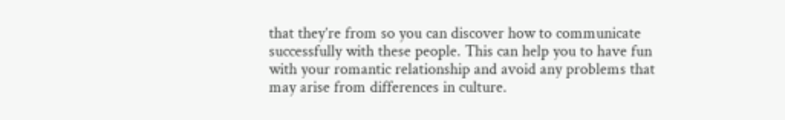that they’re from so you can discover how to communicate successfully with these people. This can help you to have fun with your romantic relationship and avoid any problems that may arise from differences in culture.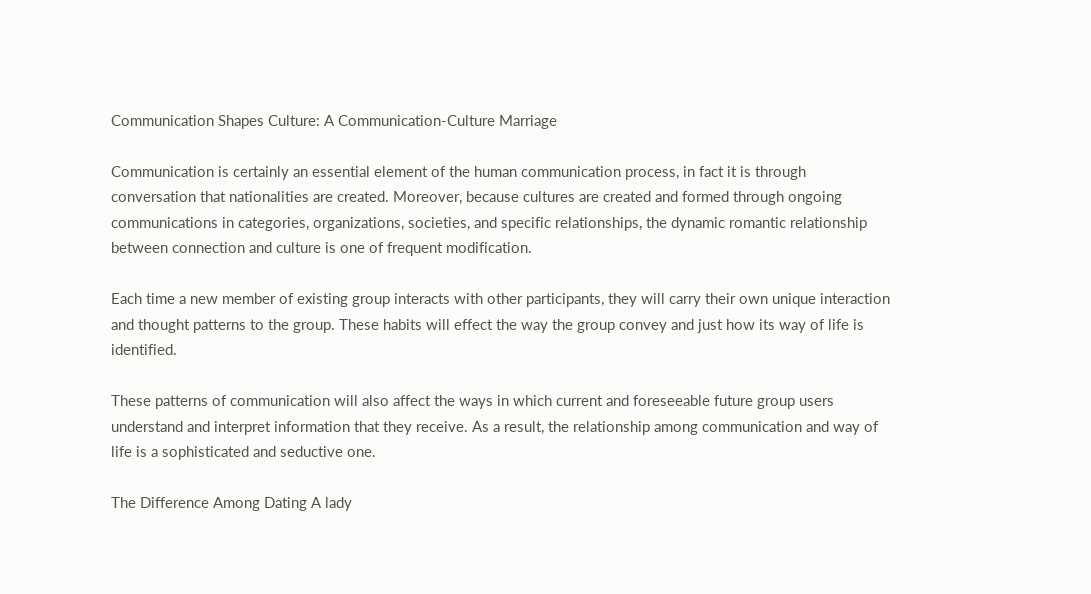Communication Shapes Culture: A Communication-Culture Marriage

Communication is certainly an essential element of the human communication process, in fact it is through conversation that nationalities are created. Moreover, because cultures are created and formed through ongoing communications in categories, organizations, societies, and specific relationships, the dynamic romantic relationship between connection and culture is one of frequent modification.

Each time a new member of existing group interacts with other participants, they will carry their own unique interaction and thought patterns to the group. These habits will effect the way the group convey and just how its way of life is identified.

These patterns of communication will also affect the ways in which current and foreseeable future group users understand and interpret information that they receive. As a result, the relationship among communication and way of life is a sophisticated and seductive one.

The Difference Among Dating A lady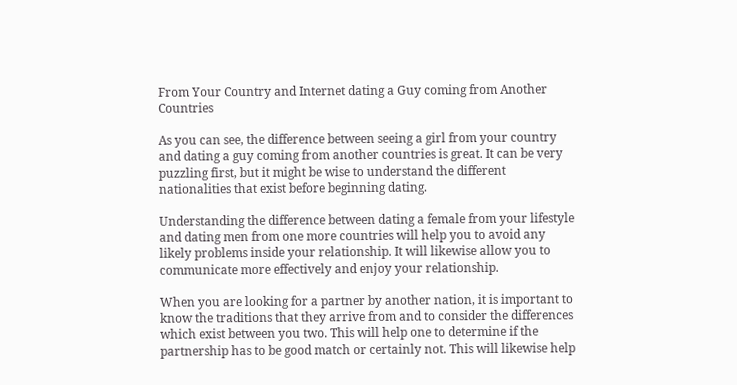From Your Country and Internet dating a Guy coming from Another Countries

As you can see, the difference between seeing a girl from your country and dating a guy coming from another countries is great. It can be very puzzling first, but it might be wise to understand the different nationalities that exist before beginning dating.

Understanding the difference between dating a female from your lifestyle and dating men from one more countries will help you to avoid any likely problems inside your relationship. It will likewise allow you to communicate more effectively and enjoy your relationship.

When you are looking for a partner by another nation, it is important to know the traditions that they arrive from and to consider the differences which exist between you two. This will help one to determine if the partnership has to be good match or certainly not. This will likewise help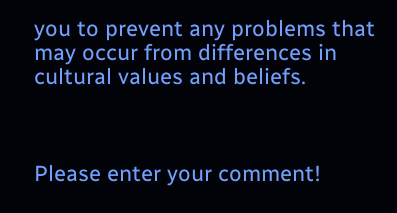you to prevent any problems that may occur from differences in cultural values and beliefs.



Please enter your comment!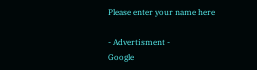Please enter your name here

- Advertisment -
Google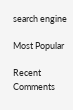search engine

Most Popular

Recent Comments